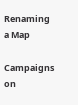Renaming a Map

Campaigns on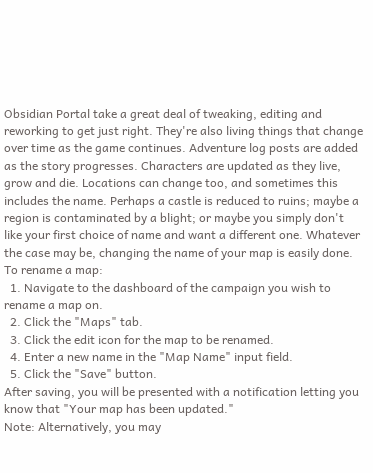Obsidian Portal take a great deal of tweaking, editing and reworking to get just right. They're also living things that change over time as the game continues. Adventure log posts are added as the story progresses. Characters are updated as they live, grow and die. Locations can change too, and sometimes this includes the name. Perhaps a castle is reduced to ruins; maybe a region is contaminated by a blight; or maybe you simply don't like your first choice of name and want a different one. Whatever the case may be, changing the name of your map is easily done.
To rename a map:
  1. Navigate to the dashboard of the campaign you wish to rename a map on.
  2. Click the "Maps" tab.
  3. Click the edit icon for the map to be renamed.
  4. Enter a new name in the "Map Name" input field.
  5. Click the "Save" button.
After saving, you will be presented with a notification letting you know that "Your map has been updated."
Note: Alternatively, you may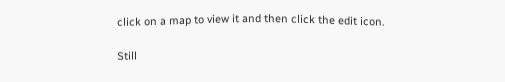click on a map to view it and then click the edit icon.

Still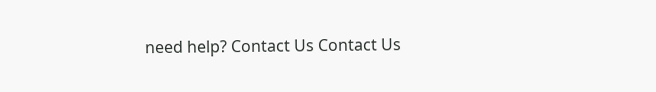need help? Contact Us Contact Us